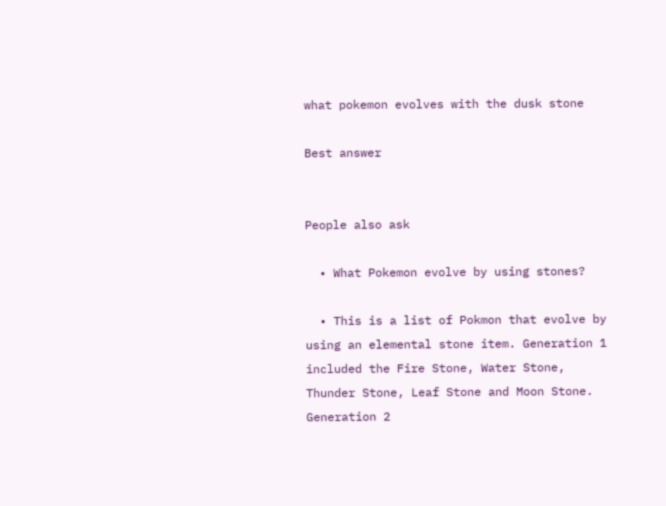what pokemon evolves with the dusk stone

Best answer


People also ask

  • What Pokemon evolve by using stones?

  • This is a list of Pokmon that evolve by using an elemental stone item. Generation 1 included the Fire Stone, Water Stone, Thunder Stone, Leaf Stone and Moon Stone. Generation 2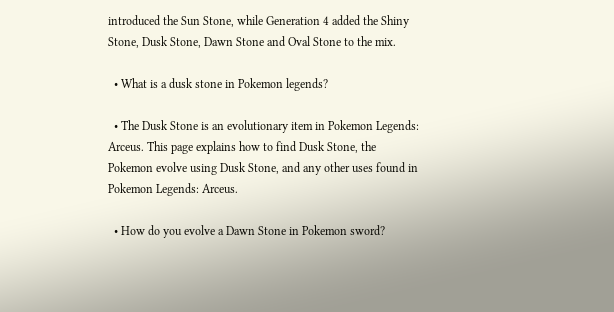introduced the Sun Stone, while Generation 4 added the Shiny Stone, Dusk Stone, Dawn Stone and Oval Stone to the mix.

  • What is a dusk stone in Pokemon legends?

  • The Dusk Stone is an evolutionary item in Pokemon Legends: Arceus. This page explains how to find Dusk Stone, the Pokemon evolve using Dusk Stone, and any other uses found in Pokemon Legends: Arceus.

  • How do you evolve a Dawn Stone in Pokemon sword?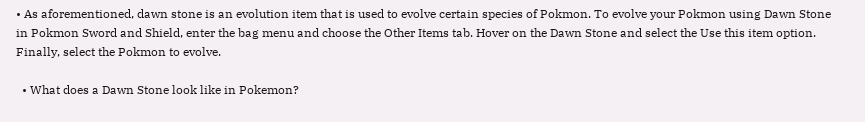• As aforementioned, dawn stone is an evolution item that is used to evolve certain species of Pokmon. To evolve your Pokmon using Dawn Stone in Pokmon Sword and Shield, enter the bag menu and choose the Other Items tab. Hover on the Dawn Stone and select the Use this item option. Finally, select the Pokmon to evolve.

  • What does a Dawn Stone look like in Pokemon?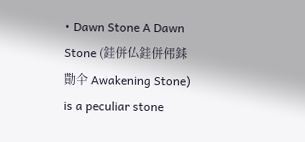• Dawn Stone A Dawn Stone (銈併仏銈併伄銇勩仐 Awakening Stone) is a peculiar stone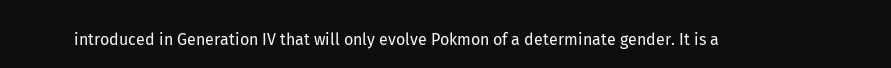introduced in Generation IV that will only evolve Pokmon of a determinate gender. It is a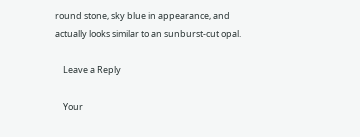round stone, sky blue in appearance, and actually looks similar to an sunburst-cut opal.

    Leave a Reply

    Your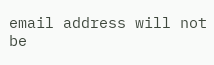email address will not be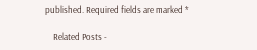published. Required fields are marked *

    Related Posts -